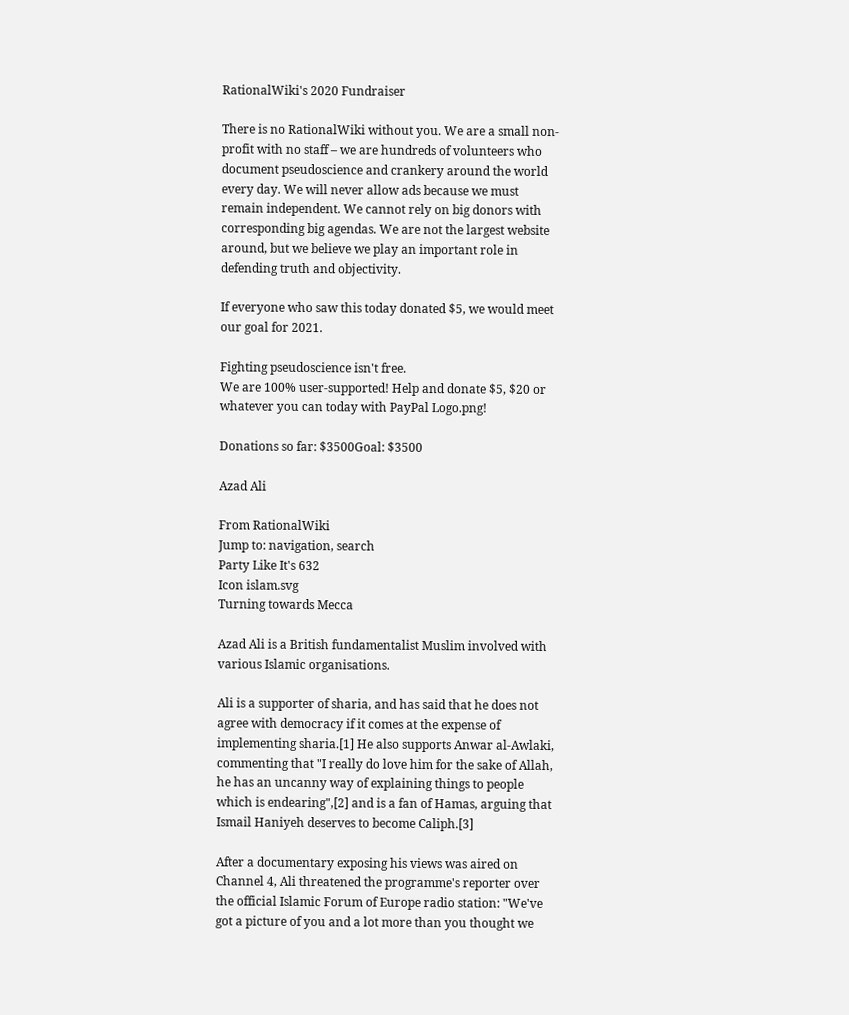RationalWiki's 2020 Fundraiser

There is no RationalWiki without you. We are a small non-profit with no staff – we are hundreds of volunteers who document pseudoscience and crankery around the world every day. We will never allow ads because we must remain independent. We cannot rely on big donors with corresponding big agendas. We are not the largest website around, but we believe we play an important role in defending truth and objectivity.

If everyone who saw this today donated $5, we would meet our goal for 2021.

Fighting pseudoscience isn't free.
We are 100% user-supported! Help and donate $5, $20 or whatever you can today with PayPal Logo.png!

Donations so far: $3500Goal: $3500

Azad Ali

From RationalWiki
Jump to: navigation, search
Party Like It's 632
Icon islam.svg
Turning towards Mecca

Azad Ali is a British fundamentalist Muslim involved with various Islamic organisations.

Ali is a supporter of sharia, and has said that he does not agree with democracy if it comes at the expense of implementing sharia.[1] He also supports Anwar al-Awlaki, commenting that "I really do love him for the sake of Allah, he has an uncanny way of explaining things to people which is endearing",[2] and is a fan of Hamas, arguing that Ismail Haniyeh deserves to become Caliph.[3]

After a documentary exposing his views was aired on Channel 4, Ali threatened the programme's reporter over the official Islamic Forum of Europe radio station: "We've got a picture of you and a lot more than you thought we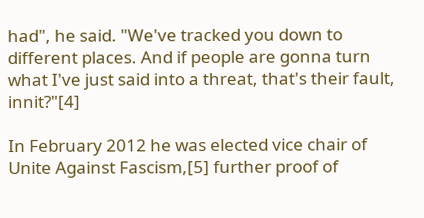had", he said. "We've tracked you down to different places. And if people are gonna turn what I've just said into a threat, that's their fault, innit?"[4]

In February 2012 he was elected vice chair of Unite Against Fascism,[5] further proof of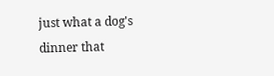just what a dog's dinner that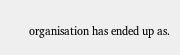organisation has ended up as.